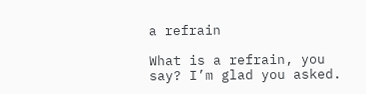a refrain

What is a refrain, you say? I’m glad you asked.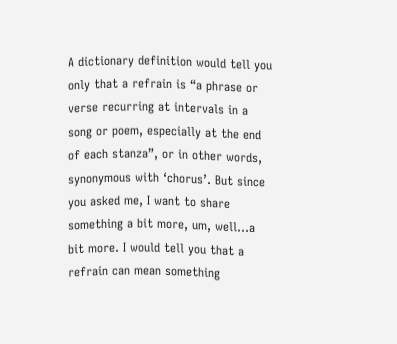A dictionary definition would tell you only that a refrain is “a phrase or verse recurring at intervals in a song or poem, especially at the end of each stanza”, or in other words, synonymous with ‘chorus’. But since you asked me, I want to share something a bit more, um, well…a bit more. I would tell you that a refrain can mean something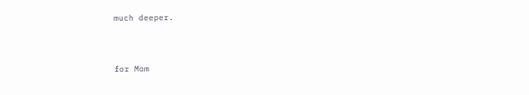much deeper.


for Mom